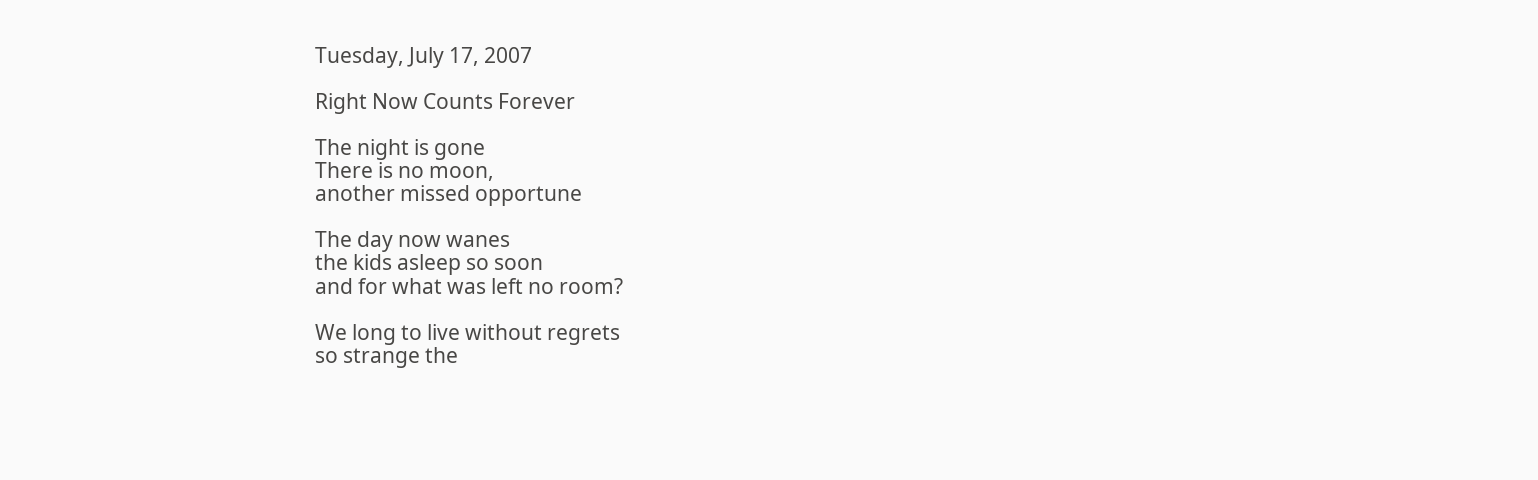Tuesday, July 17, 2007

Right Now Counts Forever

The night is gone
There is no moon,
another missed opportune

The day now wanes
the kids asleep so soon
and for what was left no room?

We long to live without regrets
so strange the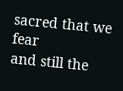sacred that we fear
and still the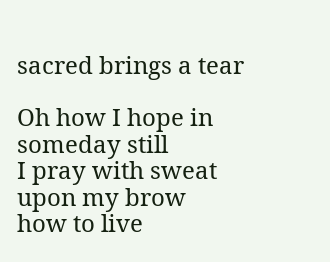sacred brings a tear

Oh how I hope in someday still
I pray with sweat upon my brow
how to live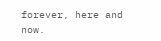forever, here and now.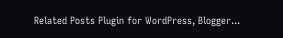Related Posts Plugin for WordPress, Blogger...